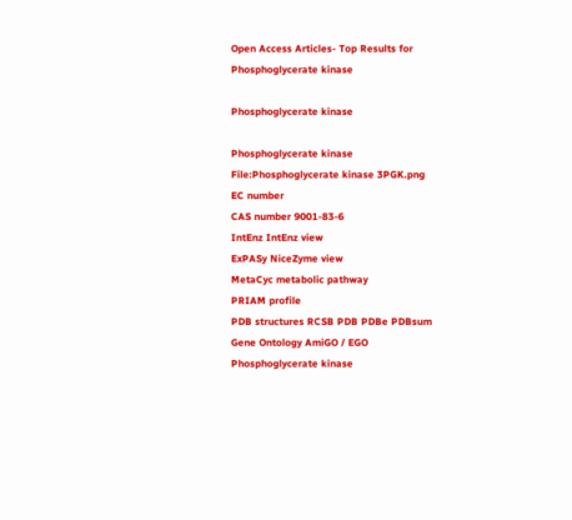Open Access Articles- Top Results for Phosphoglycerate kinase

Phosphoglycerate kinase

Phosphoglycerate kinase
File:Phosphoglycerate kinase 3PGK.png
EC number
CAS number 9001-83-6
IntEnz IntEnz view
ExPASy NiceZyme view
MetaCyc metabolic pathway
PRIAM profile
PDB structures RCSB PDB PDBe PDBsum
Gene Ontology AmiGO / EGO
Phosphoglycerate kinase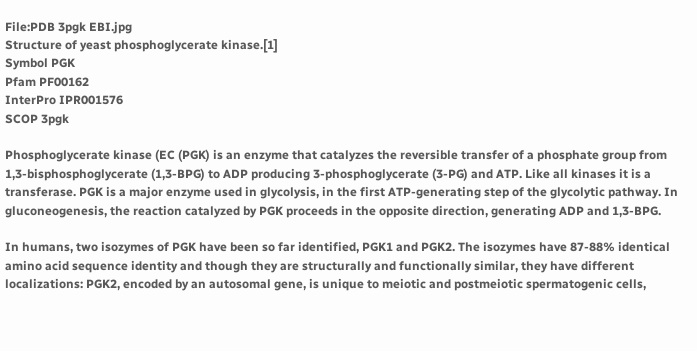File:PDB 3pgk EBI.jpg
Structure of yeast phosphoglycerate kinase.[1]
Symbol PGK
Pfam PF00162
InterPro IPR001576
SCOP 3pgk

Phosphoglycerate kinase (EC (PGK) is an enzyme that catalyzes the reversible transfer of a phosphate group from 1,3-bisphosphoglycerate (1,3-BPG) to ADP producing 3-phosphoglycerate (3-PG) and ATP. Like all kinases it is a transferase. PGK is a major enzyme used in glycolysis, in the first ATP-generating step of the glycolytic pathway. In gluconeogenesis, the reaction catalyzed by PGK proceeds in the opposite direction, generating ADP and 1,3-BPG.

In humans, two isozymes of PGK have been so far identified, PGK1 and PGK2. The isozymes have 87-88% identical amino acid sequence identity and though they are structurally and functionally similar, they have different localizations: PGK2, encoded by an autosomal gene, is unique to meiotic and postmeiotic spermatogenic cells,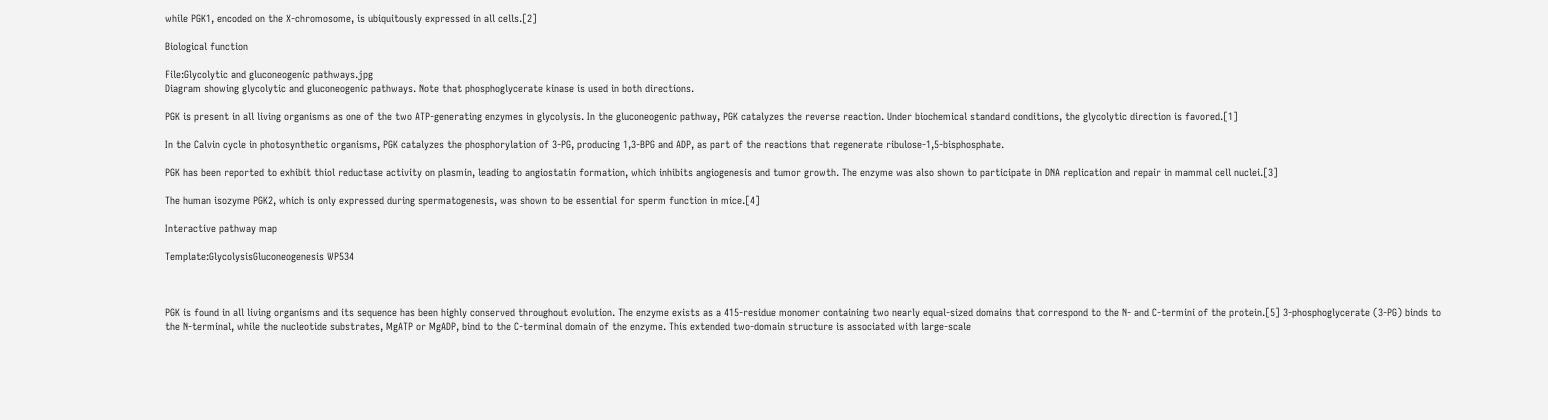while PGK1, encoded on the X-chromosome, is ubiquitously expressed in all cells.[2]

Biological function

File:Glycolytic and gluconeogenic pathways.jpg
Diagram showing glycolytic and gluconeogenic pathways. Note that phosphoglycerate kinase is used in both directions.

PGK is present in all living organisms as one of the two ATP-generating enzymes in glycolysis. In the gluconeogenic pathway, PGK catalyzes the reverse reaction. Under biochemical standard conditions, the glycolytic direction is favored.[1]

In the Calvin cycle in photosynthetic organisms, PGK catalyzes the phosphorylation of 3-PG, producing 1,3-BPG and ADP, as part of the reactions that regenerate ribulose-1,5-bisphosphate.

PGK has been reported to exhibit thiol reductase activity on plasmin, leading to angiostatin formation, which inhibits angiogenesis and tumor growth. The enzyme was also shown to participate in DNA replication and repair in mammal cell nuclei.[3]

The human isozyme PGK2, which is only expressed during spermatogenesis, was shown to be essential for sperm function in mice.[4]

Interactive pathway map

Template:GlycolysisGluconeogenesis WP534



PGK is found in all living organisms and its sequence has been highly conserved throughout evolution. The enzyme exists as a 415-residue monomer containing two nearly equal-sized domains that correspond to the N- and C-termini of the protein.[5] 3-phosphoglycerate (3-PG) binds to the N-terminal, while the nucleotide substrates, MgATP or MgADP, bind to the C-terminal domain of the enzyme. This extended two-domain structure is associated with large-scale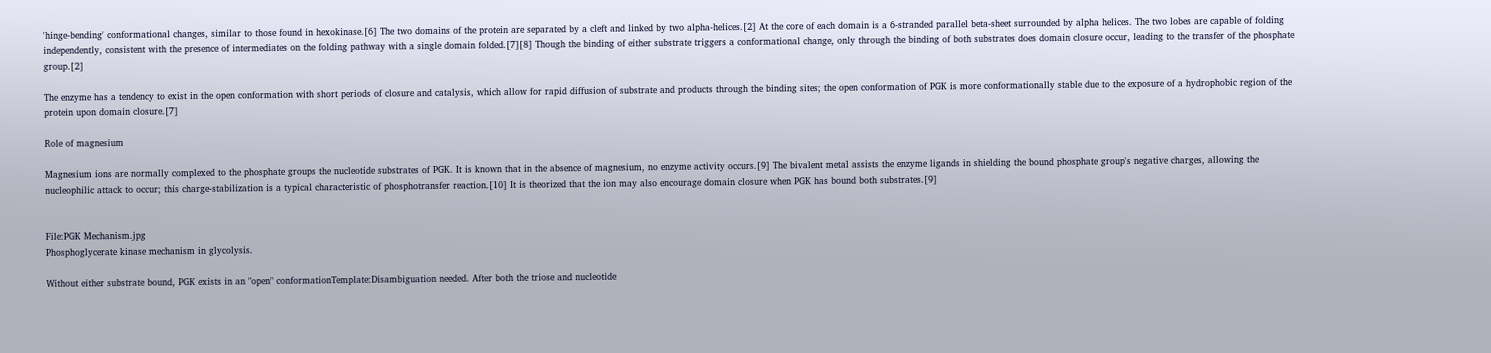'hinge-bending' conformational changes, similar to those found in hexokinase.[6] The two domains of the protein are separated by a cleft and linked by two alpha-helices.[2] At the core of each domain is a 6-stranded parallel beta-sheet surrounded by alpha helices. The two lobes are capable of folding independently, consistent with the presence of intermediates on the folding pathway with a single domain folded.[7][8] Though the binding of either substrate triggers a conformational change, only through the binding of both substrates does domain closure occur, leading to the transfer of the phosphate group.[2]

The enzyme has a tendency to exist in the open conformation with short periods of closure and catalysis, which allow for rapid diffusion of substrate and products through the binding sites; the open conformation of PGK is more conformationally stable due to the exposure of a hydrophobic region of the protein upon domain closure.[7]

Role of magnesium

Magnesium ions are normally complexed to the phosphate groups the nucleotide substrates of PGK. It is known that in the absence of magnesium, no enzyme activity occurs.[9] The bivalent metal assists the enzyme ligands in shielding the bound phosphate group's negative charges, allowing the nucleophilic attack to occur; this charge-stabilization is a typical characteristic of phosphotransfer reaction.[10] It is theorized that the ion may also encourage domain closure when PGK has bound both substrates.[9]


File:PGK Mechanism.jpg
Phosphoglycerate kinase mechanism in glycolysis.

Without either substrate bound, PGK exists in an "open" conformationTemplate:Disambiguation needed. After both the triose and nucleotide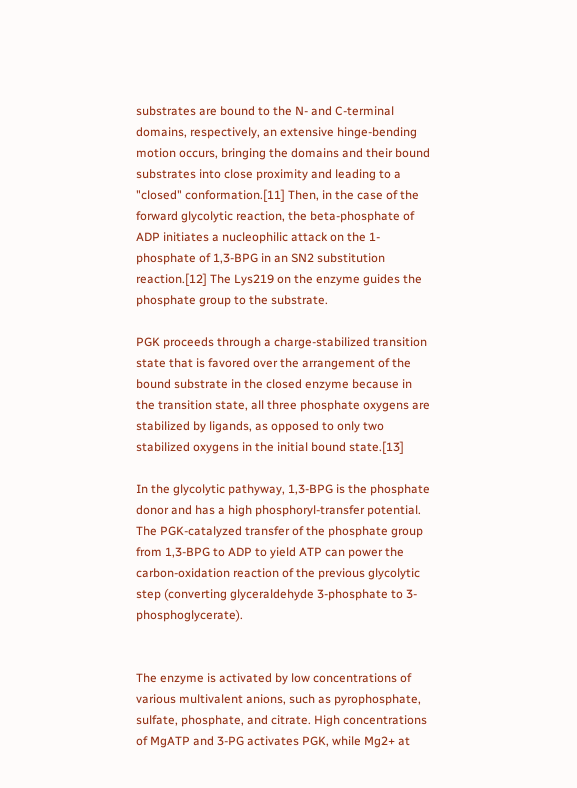substrates are bound to the N- and C-terminal domains, respectively, an extensive hinge-bending motion occurs, bringing the domains and their bound substrates into close proximity and leading to a "closed" conformation.[11] Then, in the case of the forward glycolytic reaction, the beta-phosphate of ADP initiates a nucleophilic attack on the 1-phosphate of 1,3-BPG in an SN2 substitution reaction.[12] The Lys219 on the enzyme guides the phosphate group to the substrate.

PGK proceeds through a charge-stabilized transition state that is favored over the arrangement of the bound substrate in the closed enzyme because in the transition state, all three phosphate oxygens are stabilized by ligands, as opposed to only two stabilized oxygens in the initial bound state.[13]

In the glycolytic pathyway, 1,3-BPG is the phosphate donor and has a high phosphoryl-transfer potential. The PGK-catalyzed transfer of the phosphate group from 1,3-BPG to ADP to yield ATP can power the carbon-oxidation reaction of the previous glycolytic step (converting glyceraldehyde 3-phosphate to 3-phosphoglycerate).


The enzyme is activated by low concentrations of various multivalent anions, such as pyrophosphate, sulfate, phosphate, and citrate. High concentrations of MgATP and 3-PG activates PGK, while Mg2+ at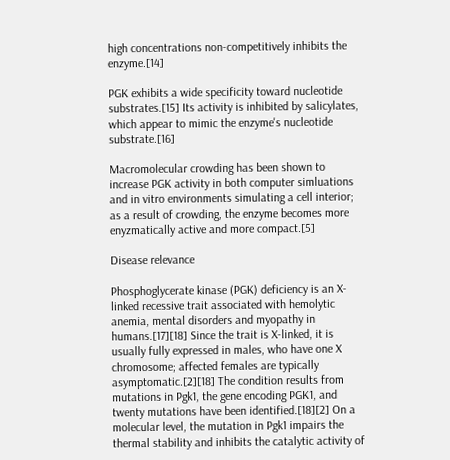high concentrations non-competitively inhibits the enzyme.[14]

PGK exhibits a wide specificity toward nucleotide substrates.[15] Its activity is inhibited by salicylates, which appear to mimic the enzyme's nucleotide substrate.[16]

Macromolecular crowding has been shown to increase PGK activity in both computer simluations and in vitro environments simulating a cell interior; as a result of crowding, the enzyme becomes more enyzmatically active and more compact.[5]

Disease relevance

Phosphoglycerate kinase (PGK) deficiency is an X-linked recessive trait associated with hemolytic anemia, mental disorders and myopathy in humans.[17][18] Since the trait is X-linked, it is usually fully expressed in males, who have one X chromosome; affected females are typically asymptomatic.[2][18] The condition results from mutations in Pgk1, the gene encoding PGK1, and twenty mutations have been identified.[18][2] On a molecular level, the mutation in Pgk1 impairs the thermal stability and inhibits the catalytic activity of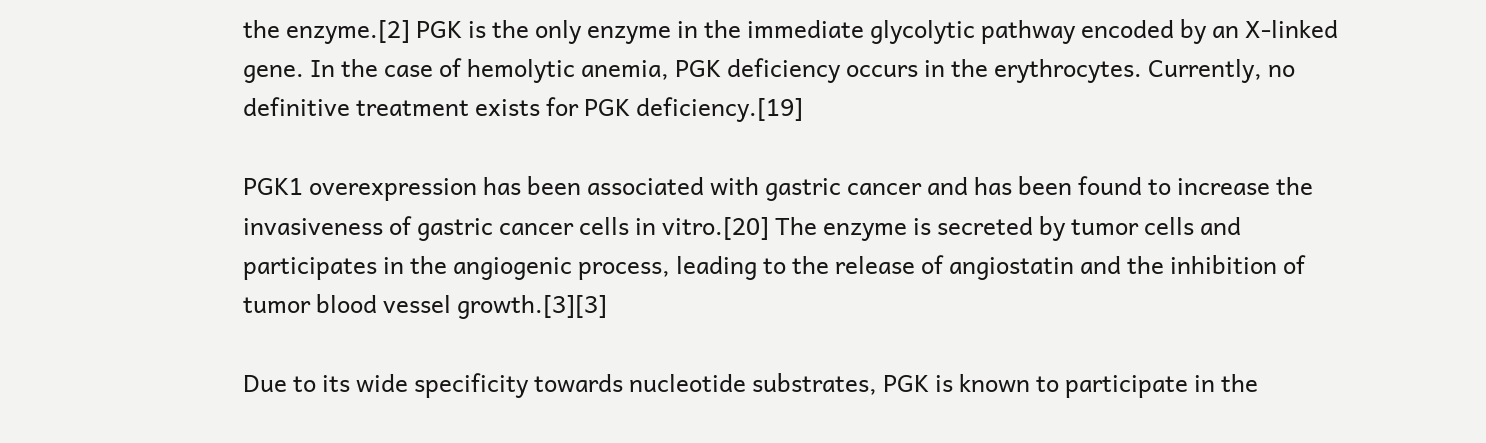the enzyme.[2] PGK is the only enzyme in the immediate glycolytic pathway encoded by an X-linked gene. In the case of hemolytic anemia, PGK deficiency occurs in the erythrocytes. Currently, no definitive treatment exists for PGK deficiency.[19]

PGK1 overexpression has been associated with gastric cancer and has been found to increase the invasiveness of gastric cancer cells in vitro.[20] The enzyme is secreted by tumor cells and participates in the angiogenic process, leading to the release of angiostatin and the inhibition of tumor blood vessel growth.[3][3]

Due to its wide specificity towards nucleotide substrates, PGK is known to participate in the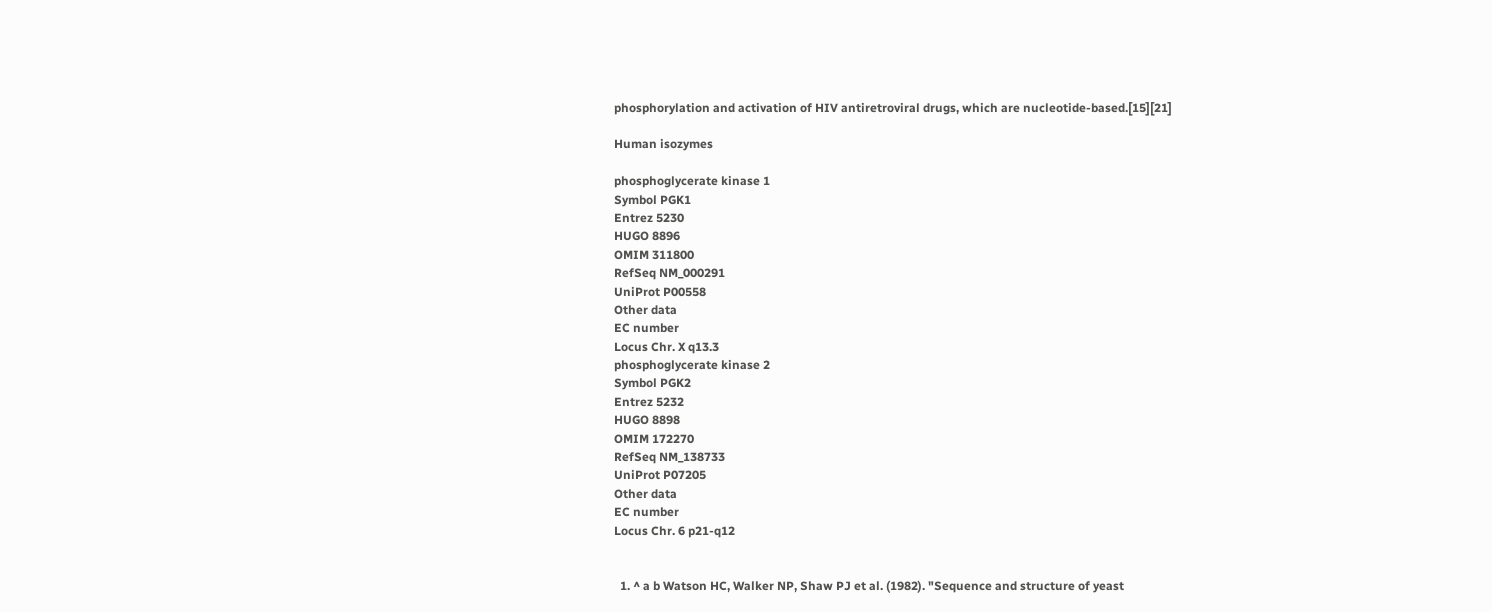phosphorylation and activation of HIV antiretroviral drugs, which are nucleotide-based.[15][21]

Human isozymes

phosphoglycerate kinase 1
Symbol PGK1
Entrez 5230
HUGO 8896
OMIM 311800
RefSeq NM_000291
UniProt P00558
Other data
EC number
Locus Chr. X q13.3
phosphoglycerate kinase 2
Symbol PGK2
Entrez 5232
HUGO 8898
OMIM 172270
RefSeq NM_138733
UniProt P07205
Other data
EC number
Locus Chr. 6 p21-q12


  1. ^ a b Watson HC, Walker NP, Shaw PJ et al. (1982). "Sequence and structure of yeast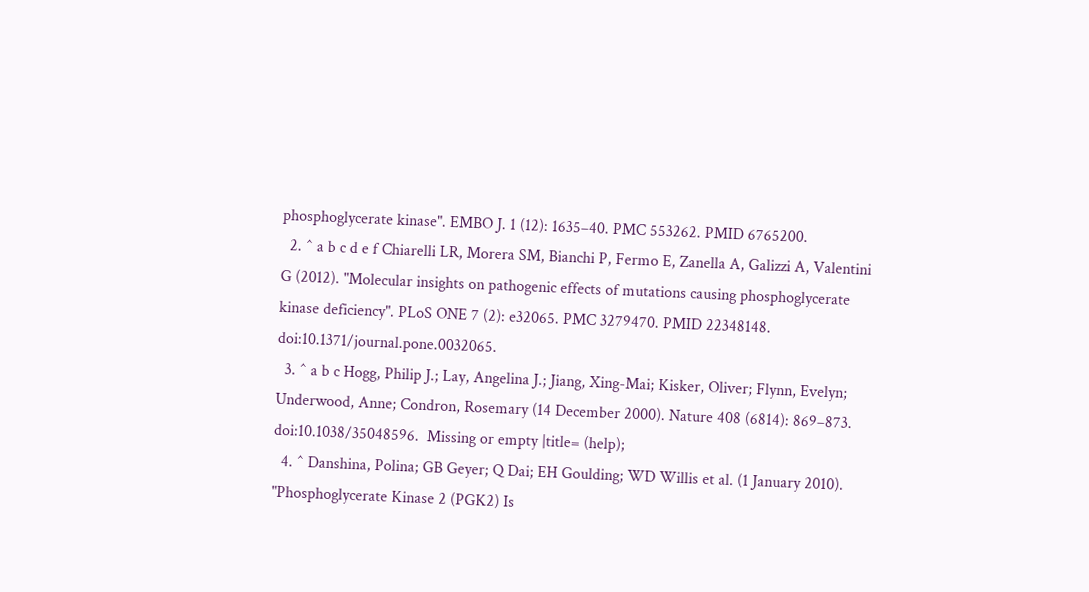phosphoglycerate kinase". EMBO J. 1 (12): 1635–40. PMC 553262. PMID 6765200.
  2. ^ a b c d e f Chiarelli LR, Morera SM, Bianchi P, Fermo E, Zanella A, Galizzi A, Valentini G (2012). "Molecular insights on pathogenic effects of mutations causing phosphoglycerate kinase deficiency". PLoS ONE 7 (2): e32065. PMC 3279470. PMID 22348148. doi:10.1371/journal.pone.0032065.
  3. ^ a b c Hogg, Philip J.; Lay, Angelina J.; Jiang, Xing-Mai; Kisker, Oliver; Flynn, Evelyn; Underwood, Anne; Condron, Rosemary (14 December 2000). Nature 408 (6814): 869–873. doi:10.1038/35048596.  Missing or empty |title= (help);
  4. ^ Danshina, Polina; GB Geyer; Q Dai; EH Goulding; WD Willis et al. (1 January 2010). "Phosphoglycerate Kinase 2 (PGK2) Is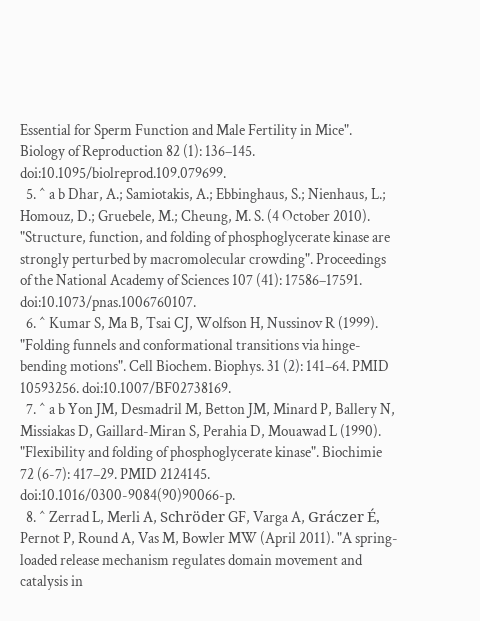Essential for Sperm Function and Male Fertility in Mice". Biology of Reproduction 82 (1): 136–145. doi:10.1095/biolreprod.109.079699.
  5. ^ a b Dhar, A.; Samiotakis, A.; Ebbinghaus, S.; Nienhaus, L.; Homouz, D.; Gruebele, M.; Cheung, M. S. (4 October 2010). "Structure, function, and folding of phosphoglycerate kinase are strongly perturbed by macromolecular crowding". Proceedings of the National Academy of Sciences 107 (41): 17586–17591. doi:10.1073/pnas.1006760107.
  6. ^ Kumar S, Ma B, Tsai CJ, Wolfson H, Nussinov R (1999). "Folding funnels and conformational transitions via hinge-bending motions". Cell Biochem. Biophys. 31 (2): 141–64. PMID 10593256. doi:10.1007/BF02738169.
  7. ^ a b Yon JM, Desmadril M, Betton JM, Minard P, Ballery N, Missiakas D, Gaillard-Miran S, Perahia D, Mouawad L (1990). "Flexibility and folding of phosphoglycerate kinase". Biochimie 72 (6-7): 417–29. PMID 2124145. doi:10.1016/0300-9084(90)90066-p.
  8. ^ Zerrad L, Merli A, Schröder GF, Varga A, Gráczer É, Pernot P, Round A, Vas M, Bowler MW (April 2011). "A spring-loaded release mechanism regulates domain movement and catalysis in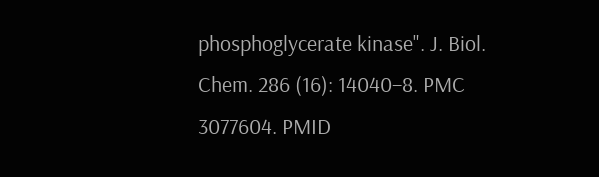phosphoglycerate kinase". J. Biol. Chem. 286 (16): 14040–8. PMC 3077604. PMID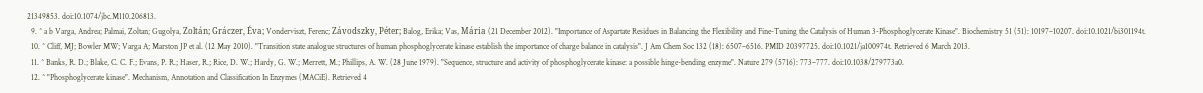21349853. doi:10.1074/jbc.M110.206813.
  9. ^ a b Varga, Andrea; Palmai, Zoltan; Gugolya, Zoltán; Gráczer, Éva; Vonderviszt, Ferenc; Závodszky, Péter; Balog, Erika; Vas, Mária (21 December 2012). "Importance of Aspartate Residues in Balancing the Flexibility and Fine-Tuning the Catalysis of Human 3-Phosphoglycerate Kinase". Biochemistry 51 (51): 10197–10207. doi:10.1021/bi301194t.
  10. ^ Cliff, MJ; Bowler MW; Varga A; Marston JP et al. (12 May 2010). "Transition state analogue structures of human phosphoglycerate kinase establish the importance of charge balance in catalysis". J Am Chem Soc 132 (18): 6507–6516. PMID 20397725. doi:10.1021/ja100974t. Retrieved 6 March 2013.
  11. ^ Banks, R. D.; Blake, C. C. F.; Evans, P. R.; Haser, R.; Rice, D. W.; Hardy, G. W.; Merrett, M.; Phillips, A. W. (28 June 1979). "Sequence, structure and activity of phosphoglycerate kinase: a possible hinge-bending enzyme". Nature 279 (5716): 773–777. doi:10.1038/279773a0.
  12. ^ "Phosphoglycerate kinase". Mechanism, Annotation and Classification In Enzymes (MACiE). Retrieved 4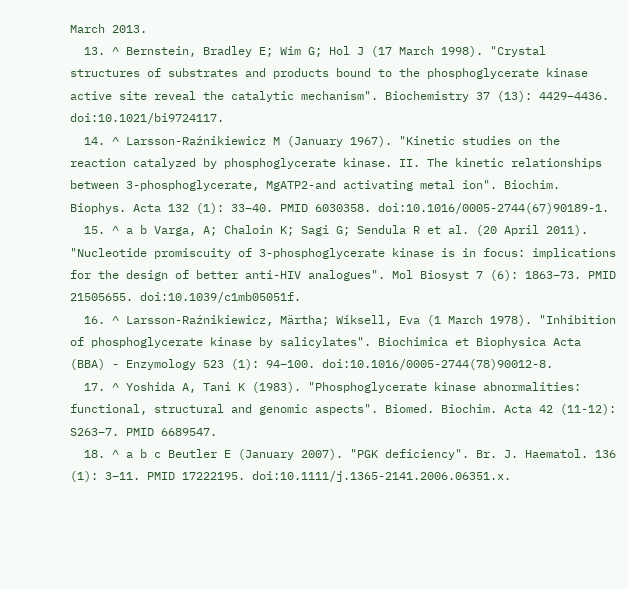March 2013.
  13. ^ Bernstein, Bradley E; Wim G; Hol J (17 March 1998). "Crystal structures of substrates and products bound to the phosphoglycerate kinase active site reveal the catalytic mechanism". Biochemistry 37 (13): 4429–4436. doi:10.1021/bi9724117.
  14. ^ Larsson-Raźnikiewicz M (January 1967). "Kinetic studies on the reaction catalyzed by phosphoglycerate kinase. II. The kinetic relationships between 3-phosphoglycerate, MgATP2-and activating metal ion". Biochim. Biophys. Acta 132 (1): 33–40. PMID 6030358. doi:10.1016/0005-2744(67)90189-1.
  15. ^ a b Varga, A; Chaloin K; Sagi G; Sendula R et al. (20 April 2011). "Nucleotide promiscuity of 3-phosphoglycerate kinase is in focus: implications for the design of better anti-HIV analogues". Mol Biosyst 7 (6): 1863–73. PMID 21505655. doi:10.1039/c1mb05051f.
  16. ^ Larsson-Raźnikiewicz, Märtha; Wiksell, Eva (1 March 1978). "Inhibition of phosphoglycerate kinase by salicylates". Biochimica et Biophysica Acta (BBA) - Enzymology 523 (1): 94–100. doi:10.1016/0005-2744(78)90012-8.
  17. ^ Yoshida A, Tani K (1983). "Phosphoglycerate kinase abnormalities: functional, structural and genomic aspects". Biomed. Biochim. Acta 42 (11-12): S263–7. PMID 6689547.
  18. ^ a b c Beutler E (January 2007). "PGK deficiency". Br. J. Haematol. 136 (1): 3–11. PMID 17222195. doi:10.1111/j.1365-2141.2006.06351.x.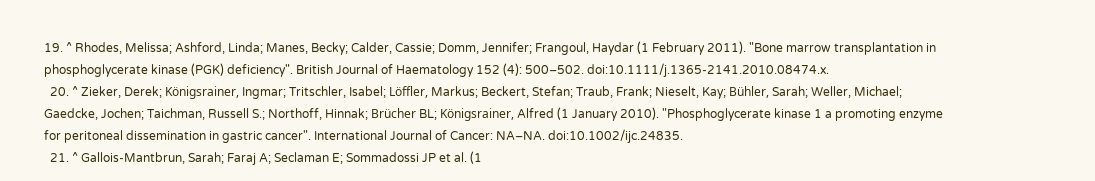19. ^ Rhodes, Melissa; Ashford, Linda; Manes, Becky; Calder, Cassie; Domm, Jennifer; Frangoul, Haydar (1 February 2011). "Bone marrow transplantation in phosphoglycerate kinase (PGK) deficiency". British Journal of Haematology 152 (4): 500–502. doi:10.1111/j.1365-2141.2010.08474.x.
  20. ^ Zieker, Derek; Königsrainer, Ingmar; Tritschler, Isabel; Löffler, Markus; Beckert, Stefan; Traub, Frank; Nieselt, Kay; Bühler, Sarah; Weller, Michael; Gaedcke, Jochen; Taichman, Russell S.; Northoff, Hinnak; Brücher BL; Königsrainer, Alfred (1 January 2010). "Phosphoglycerate kinase 1 a promoting enzyme for peritoneal dissemination in gastric cancer". International Journal of Cancer: NA–NA. doi:10.1002/ijc.24835.
  21. ^ Gallois-Mantbrun, Sarah; Faraj A; Seclaman E; Sommadossi JP et al. (1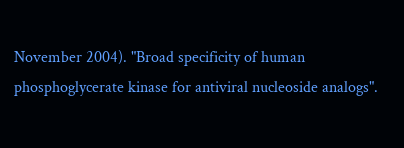November 2004). "Broad specificity of human phosphoglycerate kinase for antiviral nucleoside analogs".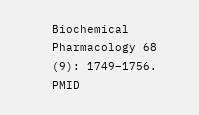Biochemical Pharmacology 68 (9): 1749–1756. PMID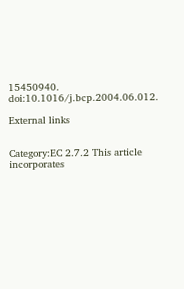15450940. doi:10.1016/j.bcp.2004.06.012.

External links


Category:EC 2.7.2 This article incorporates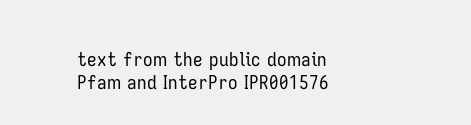text from the public domain Pfam and InterPro IPR001576